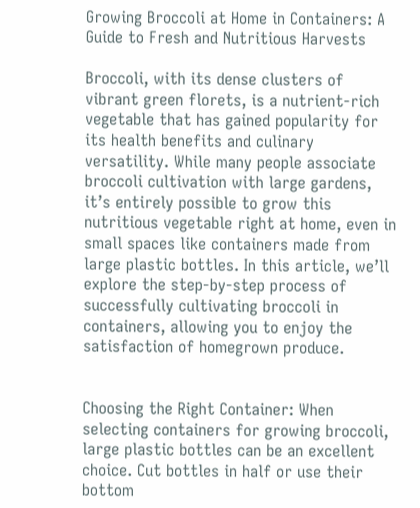Growing Broccoli at Home in Containers: A Guide to Fresh and Nutritious Harvests

Broccoli, with its dense clusters of vibrant green florets, is a nutrient-rich vegetable that has gained popularity for its health benefits and culinary versatility. While many people associate broccoli cultivation with large gardens, it’s entirely possible to grow this nutritious vegetable right at home, even in small spaces like containers made from large plastic bottles. In this article, we’ll explore the step-by-step process of successfully cultivating broccoli in containers, allowing you to enjoy the satisfaction of homegrown produce.


Choosing the Right Container: When selecting containers for growing broccoli, large plastic bottles can be an excellent choice. Cut bottles in half or use their bottom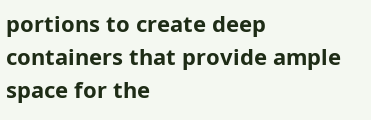portions to create deep containers that provide ample space for the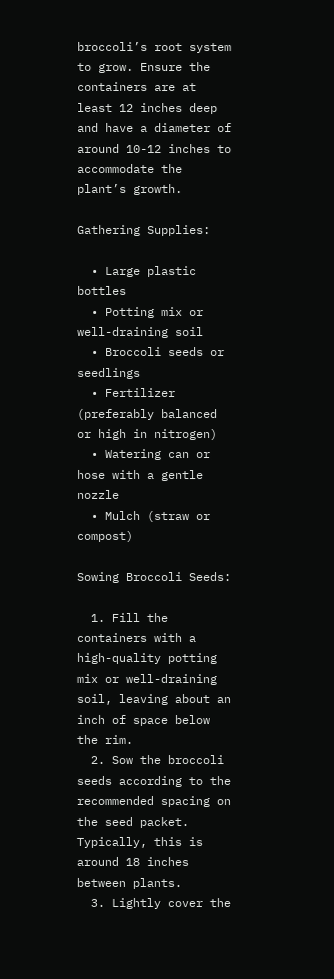broccoli’s root system to grow. Ensure the containers are at least 12 inches deep and have a diameter of around 10-12 inches to accommodate the plant’s growth.

Gathering Supplies:

  • Large plastic bottles
  • Potting mix or well-draining soil
  • Broccoli seeds or seedlings
  • Fertilizer (preferably balanced or high in nitrogen)
  • Watering can or hose with a gentle nozzle
  • Mulch (straw or compost)

Sowing Broccoli Seeds:

  1. Fill the containers with a high-quality potting mix or well-draining soil, leaving about an inch of space below the rim.
  2. Sow the broccoli seeds according to the recommended spacing on the seed packet. Typically, this is around 18 inches between plants.
  3. Lightly cover the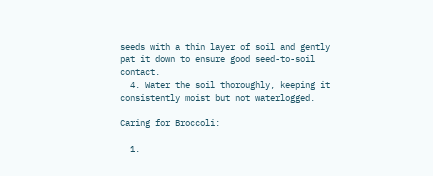seeds with a thin layer of soil and gently pat it down to ensure good seed-to-soil contact.
  4. Water the soil thoroughly, keeping it consistently moist but not waterlogged.

Caring for Broccoli:

  1.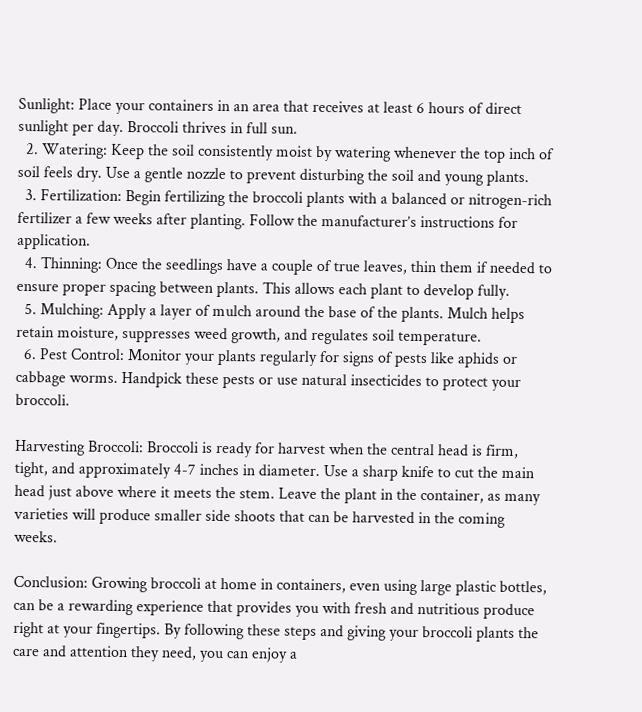Sunlight: Place your containers in an area that receives at least 6 hours of direct sunlight per day. Broccoli thrives in full sun.
  2. Watering: Keep the soil consistently moist by watering whenever the top inch of soil feels dry. Use a gentle nozzle to prevent disturbing the soil and young plants.
  3. Fertilization: Begin fertilizing the broccoli plants with a balanced or nitrogen-rich fertilizer a few weeks after planting. Follow the manufacturer’s instructions for application.
  4. Thinning: Once the seedlings have a couple of true leaves, thin them if needed to ensure proper spacing between plants. This allows each plant to develop fully.
  5. Mulching: Apply a layer of mulch around the base of the plants. Mulch helps retain moisture, suppresses weed growth, and regulates soil temperature.
  6. Pest Control: Monitor your plants regularly for signs of pests like aphids or cabbage worms. Handpick these pests or use natural insecticides to protect your broccoli.

Harvesting Broccoli: Broccoli is ready for harvest when the central head is firm, tight, and approximately 4-7 inches in diameter. Use a sharp knife to cut the main head just above where it meets the stem. Leave the plant in the container, as many varieties will produce smaller side shoots that can be harvested in the coming weeks.

Conclusion: Growing broccoli at home in containers, even using large plastic bottles, can be a rewarding experience that provides you with fresh and nutritious produce right at your fingertips. By following these steps and giving your broccoli plants the care and attention they need, you can enjoy a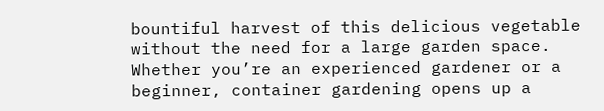bountiful harvest of this delicious vegetable without the need for a large garden space. Whether you’re an experienced gardener or a beginner, container gardening opens up a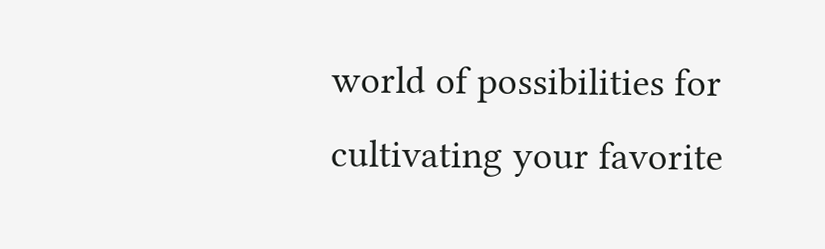world of possibilities for cultivating your favorite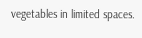vegetables in limited spaces.